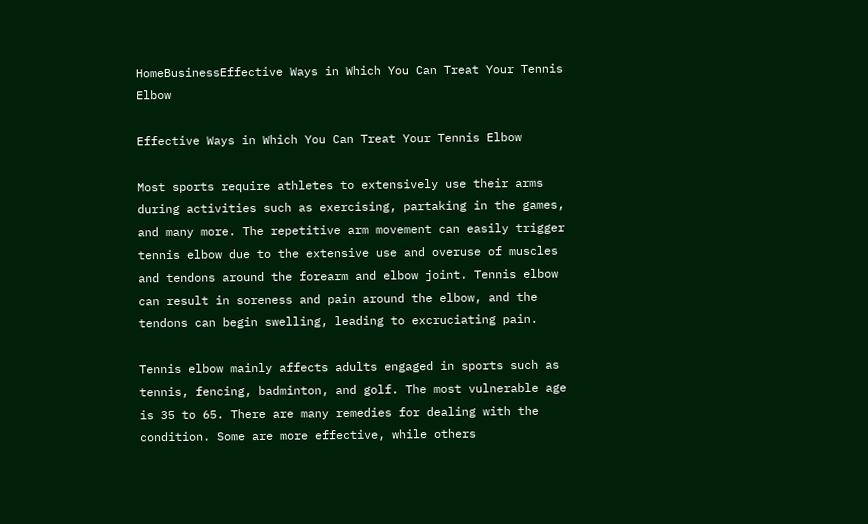HomeBusinessEffective Ways in Which You Can Treat Your Tennis Elbow

Effective Ways in Which You Can Treat Your Tennis Elbow

Most sports require athletes to extensively use their arms during activities such as exercising, partaking in the games, and many more. The repetitive arm movement can easily trigger tennis elbow due to the extensive use and overuse of muscles and tendons around the forearm and elbow joint. Tennis elbow can result in soreness and pain around the elbow, and the tendons can begin swelling, leading to excruciating pain.

Tennis elbow mainly affects adults engaged in sports such as tennis, fencing, badminton, and golf. The most vulnerable age is 35 to 65. There are many remedies for dealing with the condition. Some are more effective, while others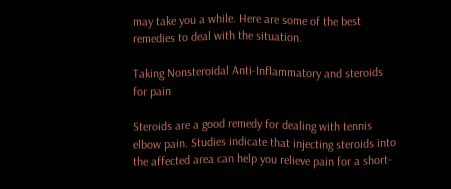may take you a while. Here are some of the best remedies to deal with the situation.

Taking Nonsteroidal Anti-Inflammatory and steroids for pain

Steroids are a good remedy for dealing with tennis elbow pain. Studies indicate that injecting steroids into the affected area can help you relieve pain for a short-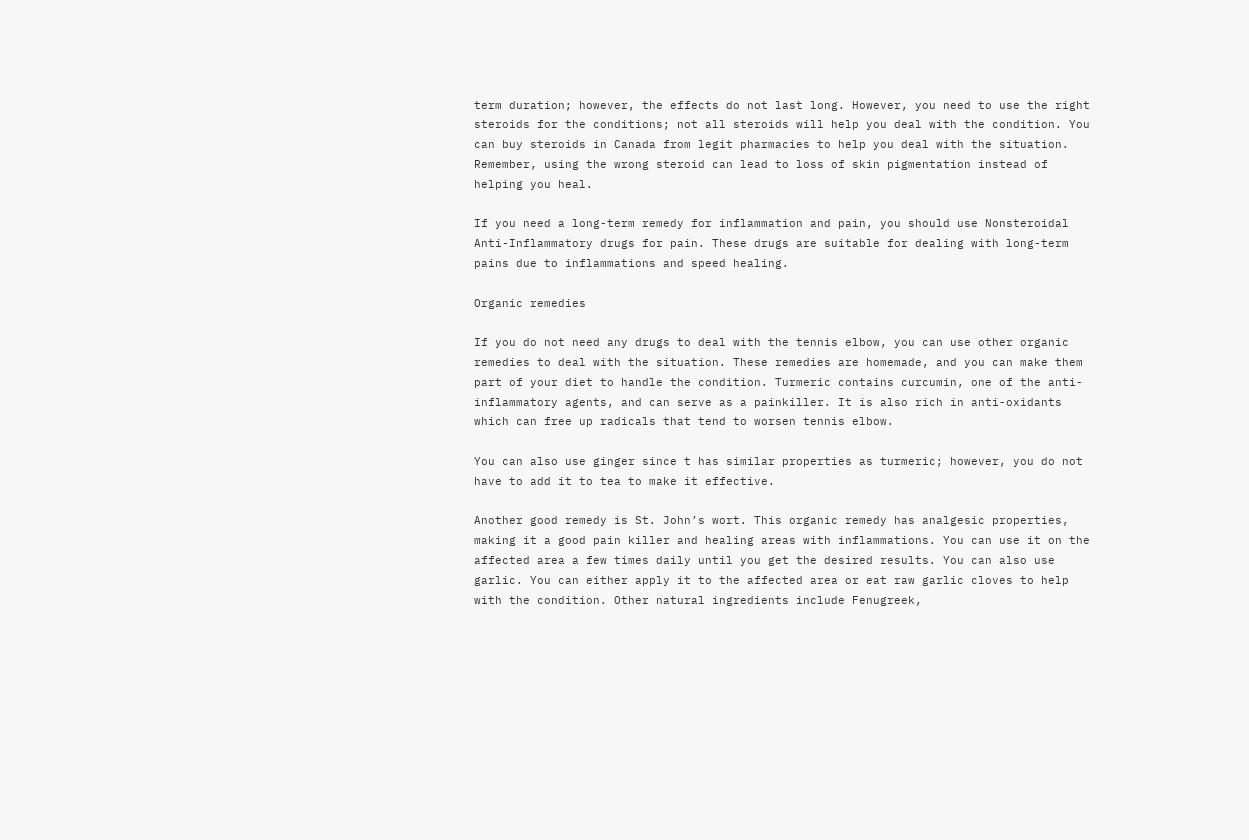term duration; however, the effects do not last long. However, you need to use the right steroids for the conditions; not all steroids will help you deal with the condition. You can buy steroids in Canada from legit pharmacies to help you deal with the situation. Remember, using the wrong steroid can lead to loss of skin pigmentation instead of helping you heal.

If you need a long-term remedy for inflammation and pain, you should use Nonsteroidal Anti-Inflammatory drugs for pain. These drugs are suitable for dealing with long-term pains due to inflammations and speed healing.

Organic remedies

If you do not need any drugs to deal with the tennis elbow, you can use other organic remedies to deal with the situation. These remedies are homemade, and you can make them part of your diet to handle the condition. Turmeric contains curcumin, one of the anti-inflammatory agents, and can serve as a painkiller. It is also rich in anti-oxidants which can free up radicals that tend to worsen tennis elbow.

You can also use ginger since t has similar properties as turmeric; however, you do not have to add it to tea to make it effective.

Another good remedy is St. John’s wort. This organic remedy has analgesic properties, making it a good pain killer and healing areas with inflammations. You can use it on the affected area a few times daily until you get the desired results. You can also use garlic. You can either apply it to the affected area or eat raw garlic cloves to help with the condition. Other natural ingredients include Fenugreek,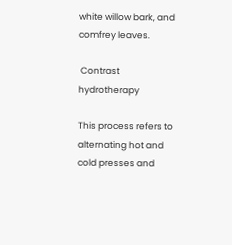white willow bark, and comfrey leaves.

 Contrast hydrotherapy

This process refers to alternating hot and cold presses and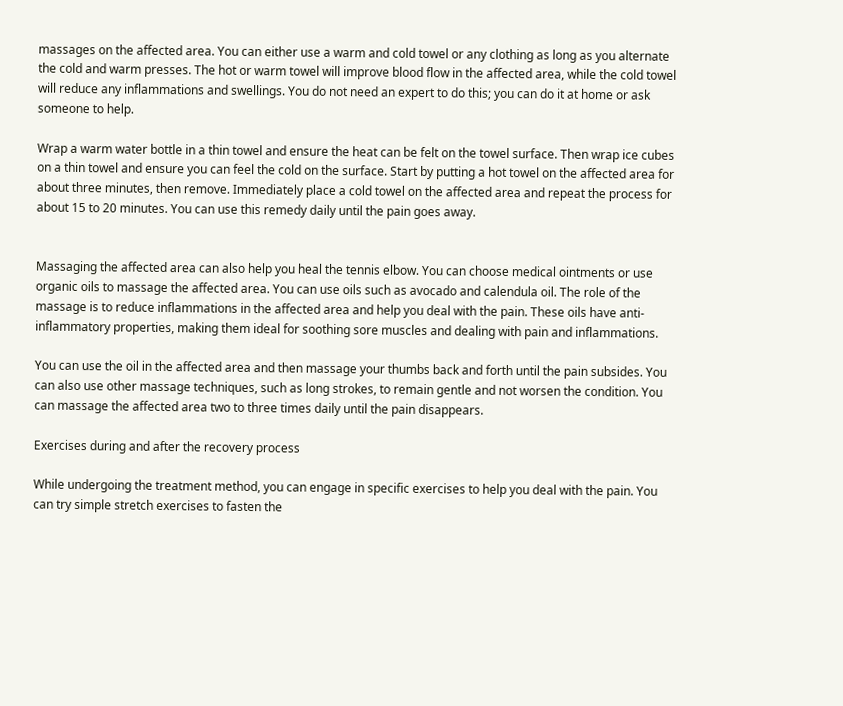massages on the affected area. You can either use a warm and cold towel or any clothing as long as you alternate the cold and warm presses. The hot or warm towel will improve blood flow in the affected area, while the cold towel will reduce any inflammations and swellings. You do not need an expert to do this; you can do it at home or ask someone to help.

Wrap a warm water bottle in a thin towel and ensure the heat can be felt on the towel surface. Then wrap ice cubes on a thin towel and ensure you can feel the cold on the surface. Start by putting a hot towel on the affected area for about three minutes, then remove. Immediately place a cold towel on the affected area and repeat the process for about 15 to 20 minutes. You can use this remedy daily until the pain goes away.


Massaging the affected area can also help you heal the tennis elbow. You can choose medical ointments or use organic oils to massage the affected area. You can use oils such as avocado and calendula oil. The role of the massage is to reduce inflammations in the affected area and help you deal with the pain. These oils have anti-inflammatory properties, making them ideal for soothing sore muscles and dealing with pain and inflammations.

You can use the oil in the affected area and then massage your thumbs back and forth until the pain subsides. You can also use other massage techniques, such as long strokes, to remain gentle and not worsen the condition. You can massage the affected area two to three times daily until the pain disappears.

Exercises during and after the recovery process

While undergoing the treatment method, you can engage in specific exercises to help you deal with the pain. You can try simple stretch exercises to fasten the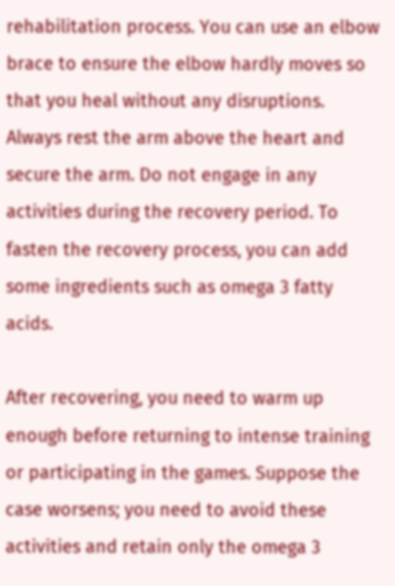rehabilitation process. You can use an elbow brace to ensure the elbow hardly moves so that you heal without any disruptions. Always rest the arm above the heart and secure the arm. Do not engage in any activities during the recovery period. To fasten the recovery process, you can add some ingredients such as omega 3 fatty acids.

After recovering, you need to warm up enough before returning to intense training or participating in the games. Suppose the case worsens; you need to avoid these activities and retain only the omega 3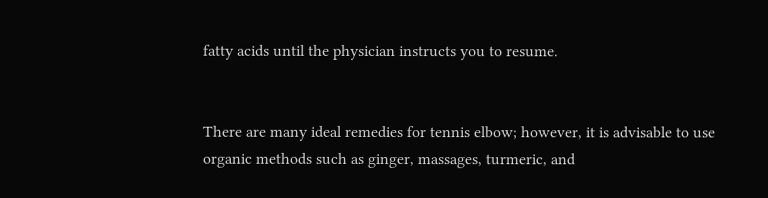fatty acids until the physician instructs you to resume.


There are many ideal remedies for tennis elbow; however, it is advisable to use organic methods such as ginger, massages, turmeric, and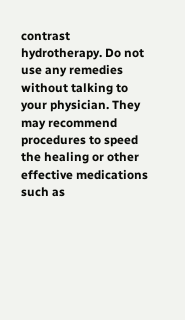contrast hydrotherapy. Do not use any remedies without talking to your physician. They may recommend procedures to speed the healing or other effective medications such as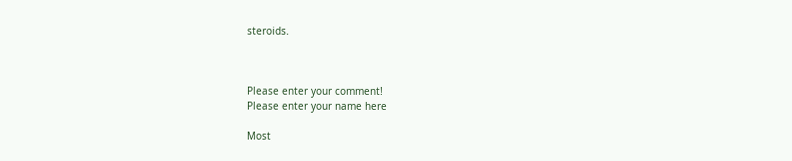steroids.



Please enter your comment!
Please enter your name here

Most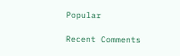Popular

Recent Comments